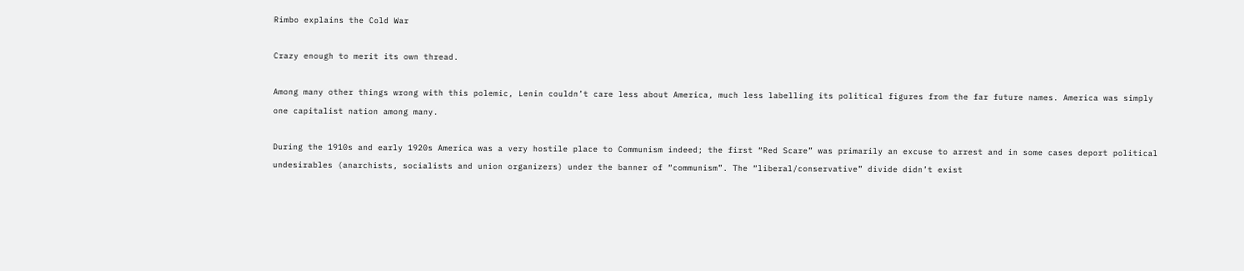Rimbo explains the Cold War

Crazy enough to merit its own thread.

Among many other things wrong with this polemic, Lenin couldn’t care less about America, much less labelling its political figures from the far future names. America was simply one capitalist nation among many.

During the 1910s and early 1920s America was a very hostile place to Communism indeed; the first “Red Scare” was primarily an excuse to arrest and in some cases deport political undesirables (anarchists, socialists and union organizers) under the banner of “communism”. The “liberal/conservative” divide didn’t exist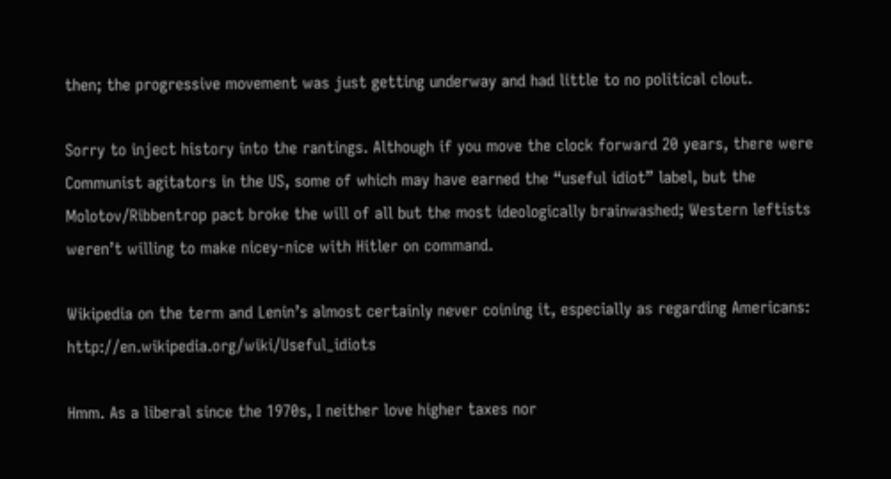then; the progressive movement was just getting underway and had little to no political clout.

Sorry to inject history into the rantings. Although if you move the clock forward 20 years, there were Communist agitators in the US, some of which may have earned the “useful idiot” label, but the Molotov/Ribbentrop pact broke the will of all but the most ideologically brainwashed; Western leftists weren’t willing to make nicey-nice with Hitler on command.

Wikipedia on the term and Lenin’s almost certainly never coining it, especially as regarding Americans: http://en.wikipedia.org/wiki/Useful_idiots

Hmm. As a liberal since the 1970s, I neither love higher taxes nor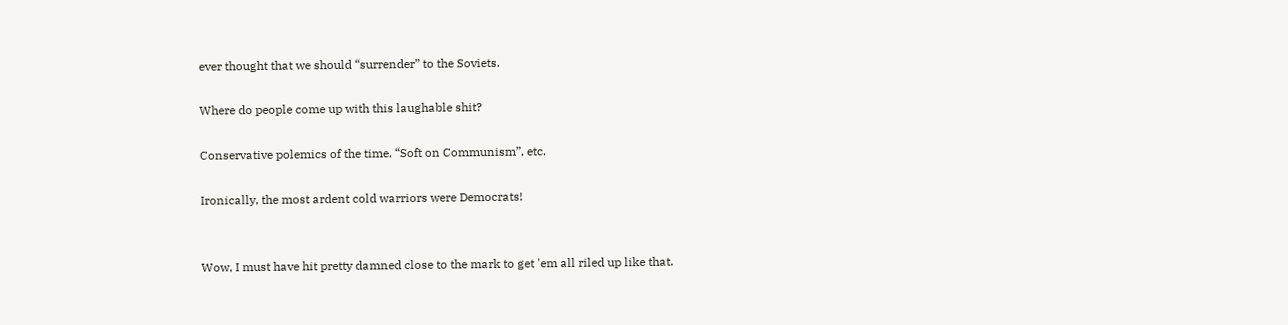ever thought that we should “surrender” to the Soviets.

Where do people come up with this laughable shit?

Conservative polemics of the time. “Soft on Communism”, etc.

Ironically, the most ardent cold warriors were Democrats!


Wow, I must have hit pretty damned close to the mark to get 'em all riled up like that.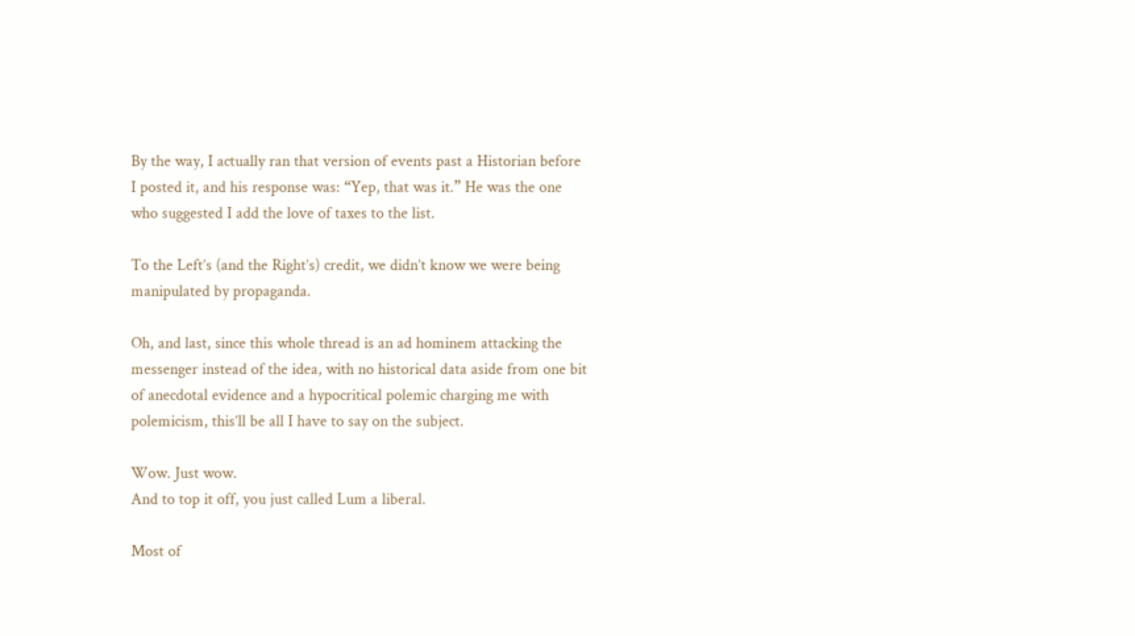By the way, I actually ran that version of events past a Historian before I posted it, and his response was: “Yep, that was it.” He was the one who suggested I add the love of taxes to the list.

To the Left’s (and the Right’s) credit, we didn’t know we were being manipulated by propaganda.

Oh, and last, since this whole thread is an ad hominem attacking the messenger instead of the idea, with no historical data aside from one bit of anecdotal evidence and a hypocritical polemic charging me with polemicism, this’ll be all I have to say on the subject.

Wow. Just wow.
And to top it off, you just called Lum a liberal.

Most of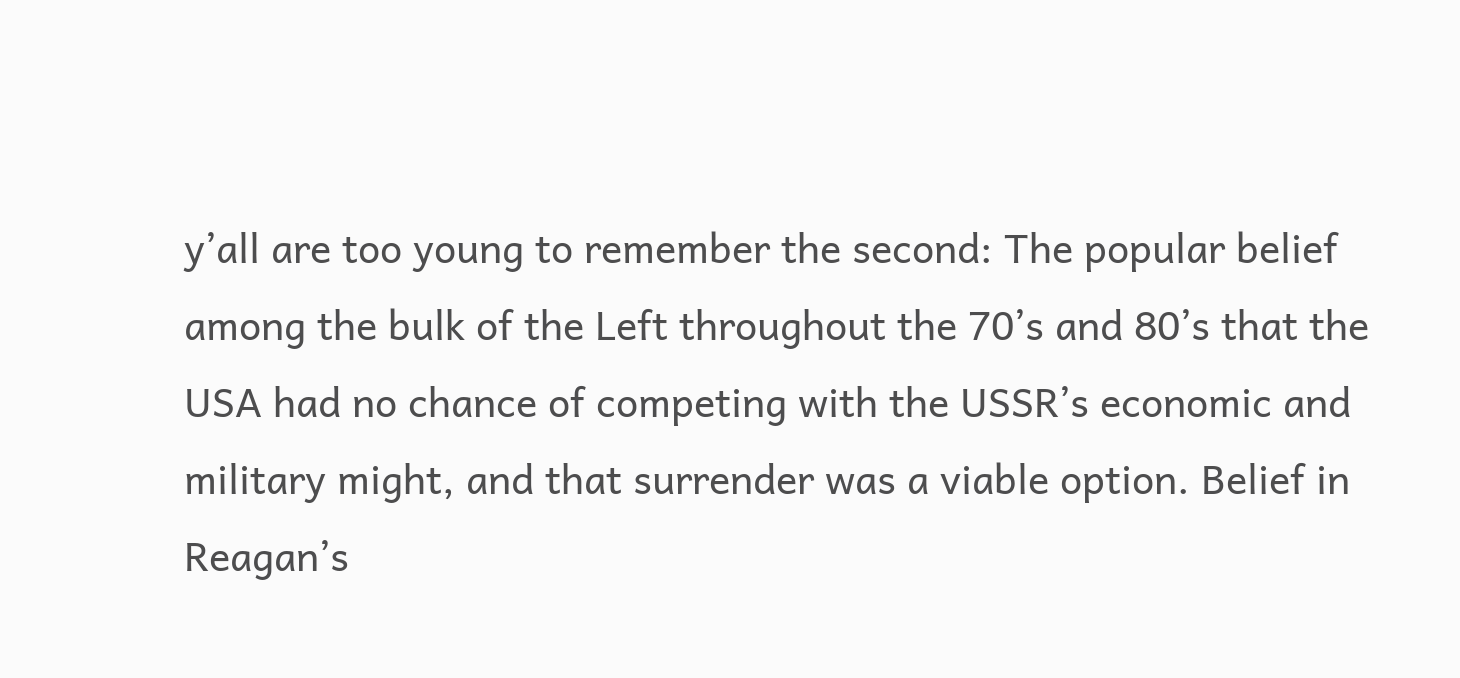y’all are too young to remember the second: The popular belief among the bulk of the Left throughout the 70’s and 80’s that the USA had no chance of competing with the USSR’s economic and military might, and that surrender was a viable option. Belief in Reagan’s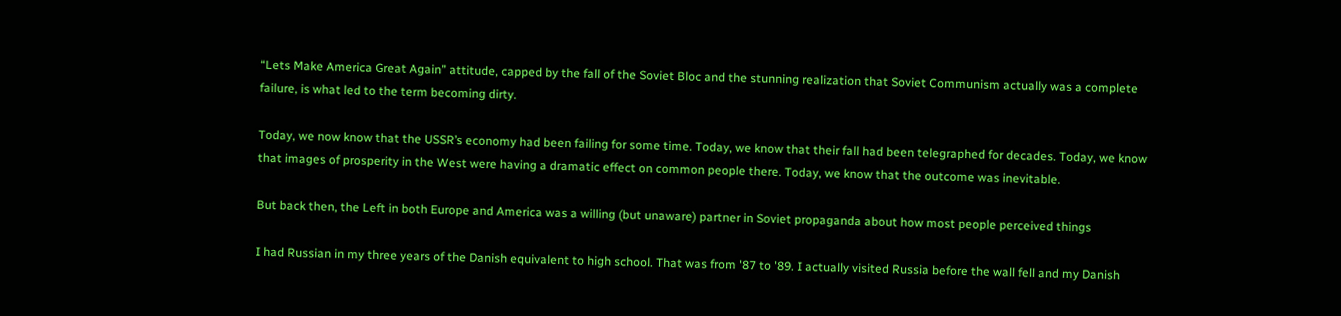“Lets Make America Great Again” attitude, capped by the fall of the Soviet Bloc and the stunning realization that Soviet Communism actually was a complete failure, is what led to the term becoming dirty.

Today, we now know that the USSR’s economy had been failing for some time. Today, we know that their fall had been telegraphed for decades. Today, we know that images of prosperity in the West were having a dramatic effect on common people there. Today, we know that the outcome was inevitable.

But back then, the Left in both Europe and America was a willing (but unaware) partner in Soviet propaganda about how most people perceived things

I had Russian in my three years of the Danish equivalent to high school. That was from '87 to '89. I actually visited Russia before the wall fell and my Danish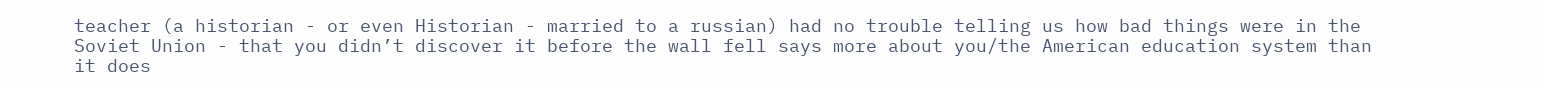teacher (a historian - or even Historian - married to a russian) had no trouble telling us how bad things were in the Soviet Union - that you didn’t discover it before the wall fell says more about you/the American education system than it does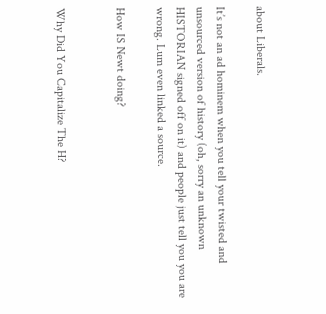about Liberals.

It’s not an ad hominem when you tell your twisted and unsourced version of history (oh, sorry an unknown HISTORIAN signed off on it) and people just tell you you are wrong. Lum even linked a source.

How IS Newt doing?


Why Did You Capitalize The H?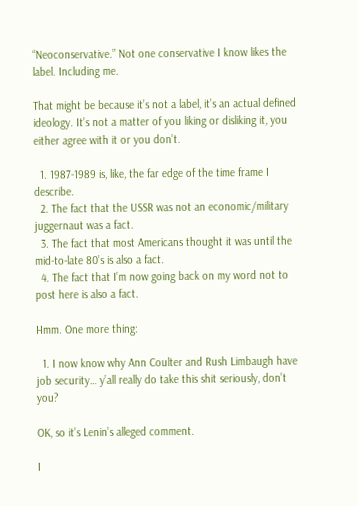“Neoconservative.” Not one conservative I know likes the label. Including me.

That might be because it’s not a label, it’s an actual defined ideology. It’s not a matter of you liking or disliking it, you either agree with it or you don’t.

  1. 1987-1989 is, like, the far edge of the time frame I describe.
  2. The fact that the USSR was not an economic/military juggernaut was a fact.
  3. The fact that most Americans thought it was until the mid-to-late 80’s is also a fact.
  4. The fact that I’m now going back on my word not to post here is also a fact.

Hmm. One more thing:

  1. I now know why Ann Coulter and Rush Limbaugh have job security… y’all really do take this shit seriously, don’t you?

OK, so it’s Lenin’s alleged comment.

I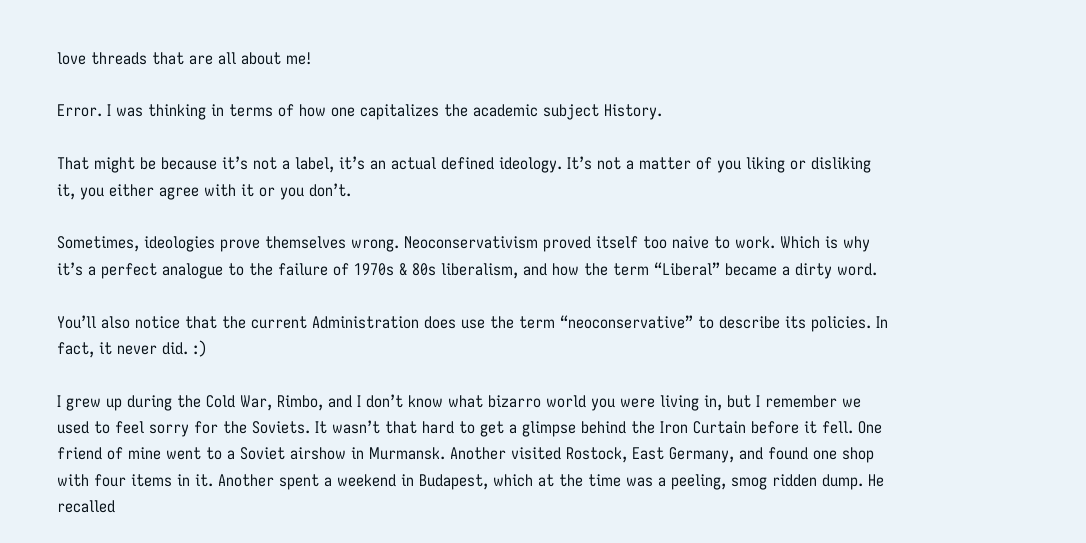love threads that are all about me!

Error. I was thinking in terms of how one capitalizes the academic subject History.

That might be because it’s not a label, it’s an actual defined ideology. It’s not a matter of you liking or disliking it, you either agree with it or you don’t.

Sometimes, ideologies prove themselves wrong. Neoconservativism proved itself too naive to work. Which is why it’s a perfect analogue to the failure of 1970s & 80s liberalism, and how the term “Liberal” became a dirty word.

You’ll also notice that the current Administration does use the term “neoconservative” to describe its policies. In fact, it never did. :)

I grew up during the Cold War, Rimbo, and I don’t know what bizarro world you were living in, but I remember we used to feel sorry for the Soviets. It wasn’t that hard to get a glimpse behind the Iron Curtain before it fell. One friend of mine went to a Soviet airshow in Murmansk. Another visited Rostock, East Germany, and found one shop with four items in it. Another spent a weekend in Budapest, which at the time was a peeling, smog ridden dump. He recalled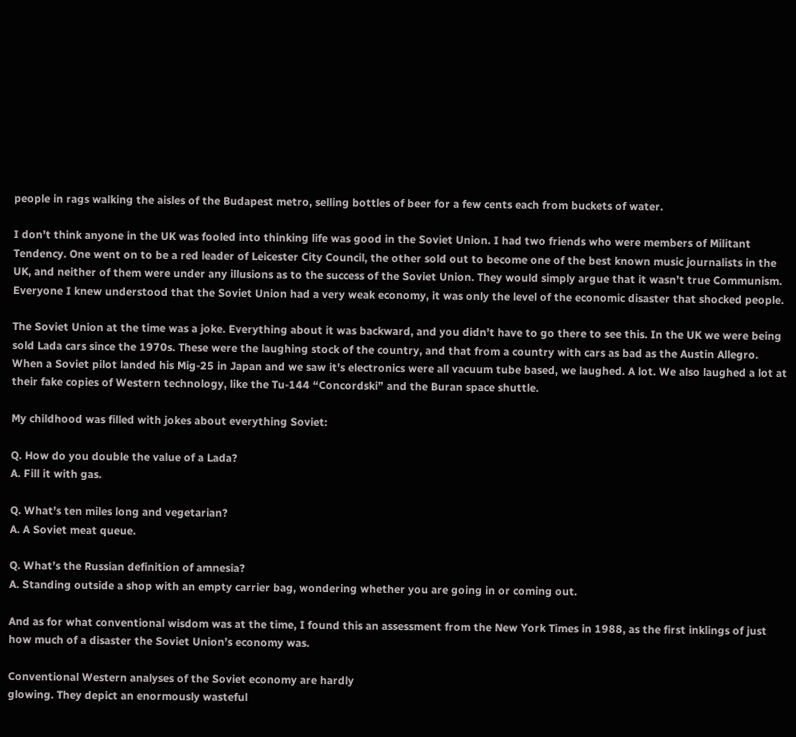people in rags walking the aisles of the Budapest metro, selling bottles of beer for a few cents each from buckets of water.

I don’t think anyone in the UK was fooled into thinking life was good in the Soviet Union. I had two friends who were members of Militant Tendency. One went on to be a red leader of Leicester City Council, the other sold out to become one of the best known music journalists in the UK, and neither of them were under any illusions as to the success of the Soviet Union. They would simply argue that it wasn’t true Communism. Everyone I knew understood that the Soviet Union had a very weak economy, it was only the level of the economic disaster that shocked people.

The Soviet Union at the time was a joke. Everything about it was backward, and you didn’t have to go there to see this. In the UK we were being sold Lada cars since the 1970s. These were the laughing stock of the country, and that from a country with cars as bad as the Austin Allegro. When a Soviet pilot landed his Mig-25 in Japan and we saw it’s electronics were all vacuum tube based, we laughed. A lot. We also laughed a lot at their fake copies of Western technology, like the Tu-144 “Concordski” and the Buran space shuttle.

My childhood was filled with jokes about everything Soviet:

Q. How do you double the value of a Lada?
A. Fill it with gas.

Q. What’s ten miles long and vegetarian?
A. A Soviet meat queue.

Q. What’s the Russian definition of amnesia?
A. Standing outside a shop with an empty carrier bag, wondering whether you are going in or coming out.

And as for what conventional wisdom was at the time, I found this an assessment from the New York Times in 1988, as the first inklings of just how much of a disaster the Soviet Union’s economy was.

Conventional Western analyses of the Soviet economy are hardly
glowing. They depict an enormously wasteful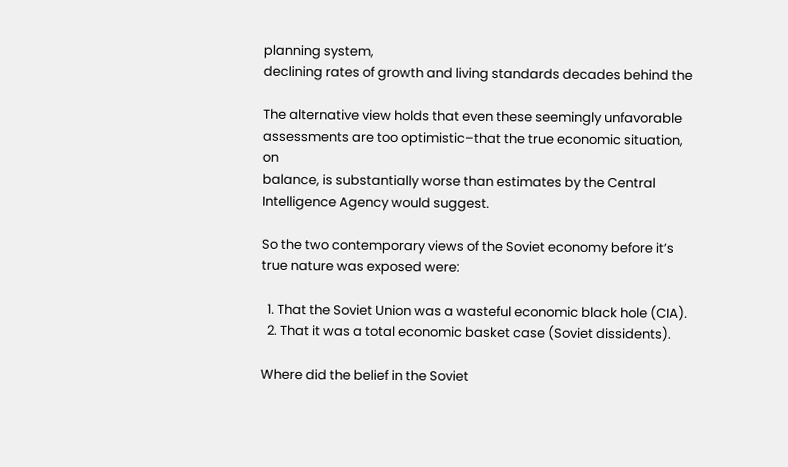planning system,
declining rates of growth and living standards decades behind the

The alternative view holds that even these seemingly unfavorable
assessments are too optimistic–that the true economic situation, on
balance, is substantially worse than estimates by the Central
Intelligence Agency would suggest.

So the two contemporary views of the Soviet economy before it’s true nature was exposed were:

  1. That the Soviet Union was a wasteful economic black hole (CIA).
  2. That it was a total economic basket case (Soviet dissidents).

Where did the belief in the Soviet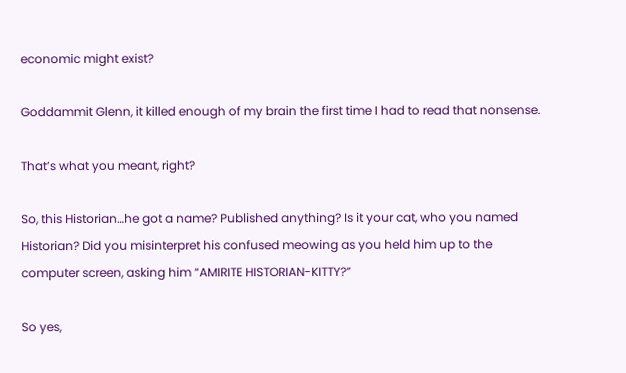economic might exist?

Goddammit Glenn, it killed enough of my brain the first time I had to read that nonsense.

That’s what you meant, right?

So, this Historian…he got a name? Published anything? Is it your cat, who you named Historian? Did you misinterpret his confused meowing as you held him up to the computer screen, asking him “AMIRITE HISTORIAN-KITTY?”

So yes,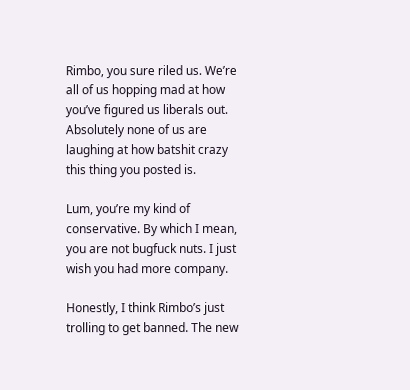Rimbo, you sure riled us. We’re all of us hopping mad at how you’ve figured us liberals out. Absolutely none of us are laughing at how batshit crazy this thing you posted is.

Lum, you’re my kind of conservative. By which I mean, you are not bugfuck nuts. I just wish you had more company.

Honestly, I think Rimbo’s just trolling to get banned. The new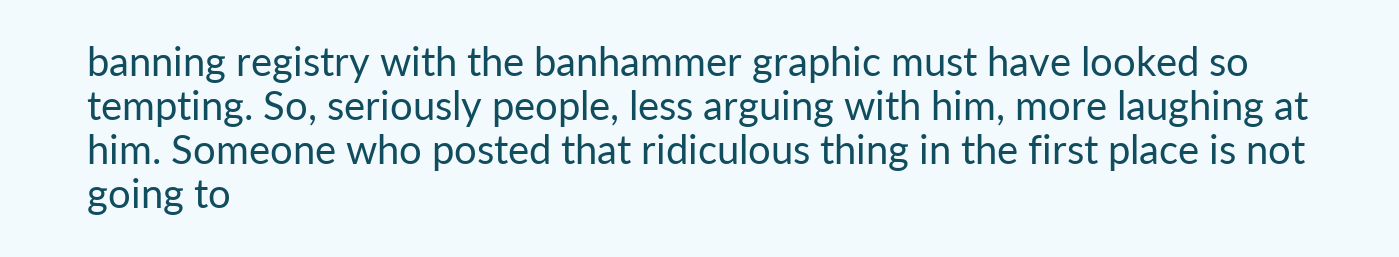banning registry with the banhammer graphic must have looked so tempting. So, seriously people, less arguing with him, more laughing at him. Someone who posted that ridiculous thing in the first place is not going to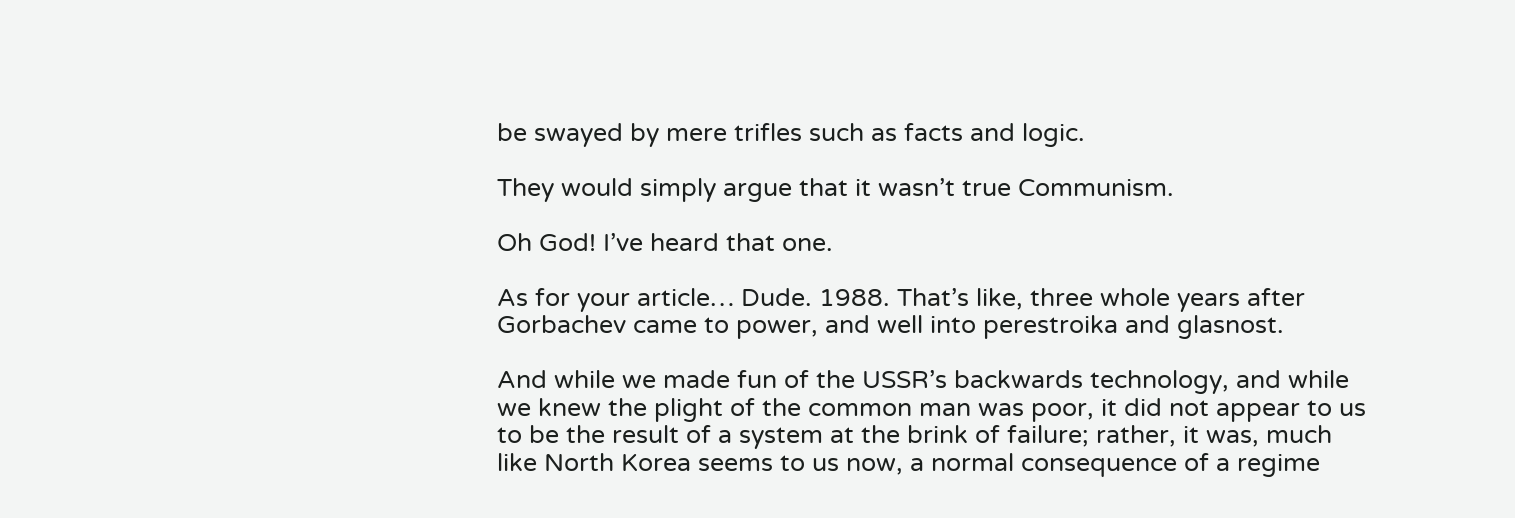be swayed by mere trifles such as facts and logic.

They would simply argue that it wasn’t true Communism.

Oh God! I’ve heard that one.

As for your article… Dude. 1988. That’s like, three whole years after Gorbachev came to power, and well into perestroika and glasnost.

And while we made fun of the USSR’s backwards technology, and while we knew the plight of the common man was poor, it did not appear to us to be the result of a system at the brink of failure; rather, it was, much like North Korea seems to us now, a normal consequence of a regime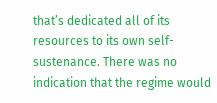that’s dedicated all of its resources to its own self-sustenance. There was no indication that the regime would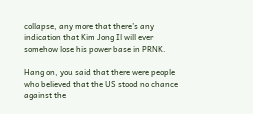collapse, any more that there’s any indication that Kim Jong Il will ever somehow lose his power base in PRNK.

Hang on, you said that there were people who believed that the US stood no chance against the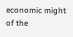economic might of the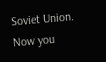Soviet Union. Now you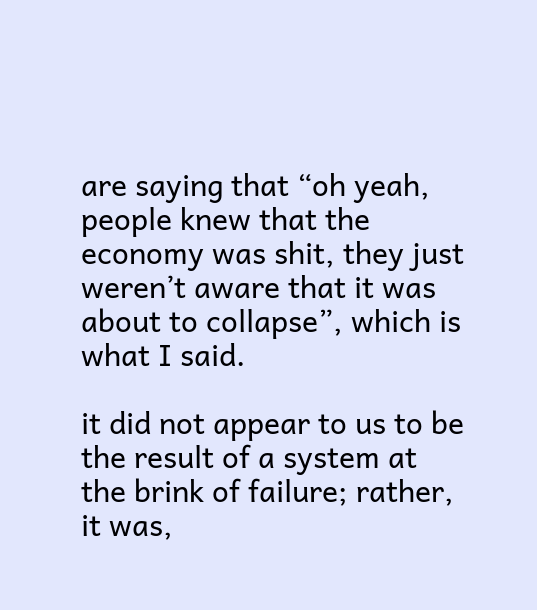are saying that “oh yeah, people knew that the economy was shit, they just weren’t aware that it was about to collapse”, which is what I said.

it did not appear to us to be the result of a system at the brink of failure; rather, it was,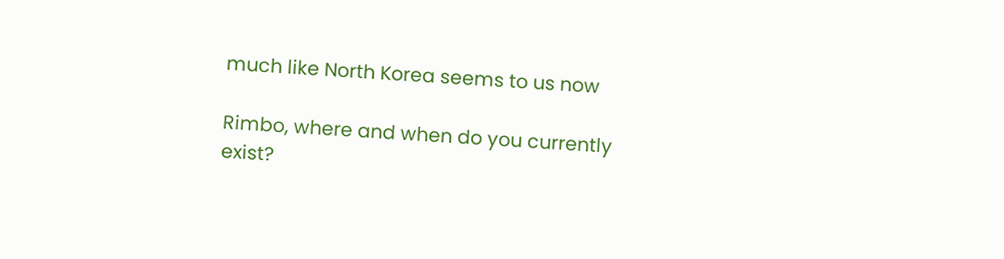much like North Korea seems to us now

Rimbo, where and when do you currently exist?